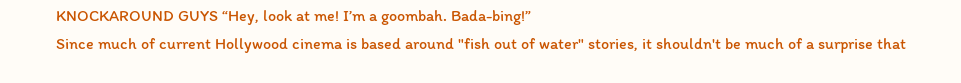KNOCKAROUND GUYS “Hey, look at me! I’m a goombah. Bada-bing!”
Since much of current Hollywood cinema is based around "fish out of water" stories, it shouldn't be much of a surprise that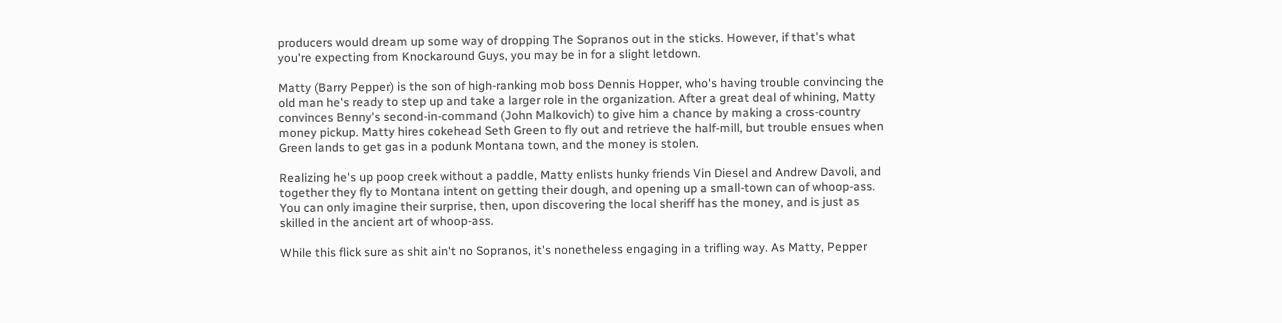producers would dream up some way of dropping The Sopranos out in the sticks. However, if that's what you're expecting from Knockaround Guys, you may be in for a slight letdown.

Matty (Barry Pepper) is the son of high-ranking mob boss Dennis Hopper, who's having trouble convincing the old man he's ready to step up and take a larger role in the organization. After a great deal of whining, Matty convinces Benny's second-in-command (John Malkovich) to give him a chance by making a cross-country money pickup. Matty hires cokehead Seth Green to fly out and retrieve the half-mill, but trouble ensues when Green lands to get gas in a podunk Montana town, and the money is stolen.

Realizing he's up poop creek without a paddle, Matty enlists hunky friends Vin Diesel and Andrew Davoli, and together they fly to Montana intent on getting their dough, and opening up a small-town can of whoop-ass. You can only imagine their surprise, then, upon discovering the local sheriff has the money, and is just as skilled in the ancient art of whoop-ass.

While this flick sure as shit ain't no Sopranos, it's nonetheless engaging in a trifling way. As Matty, Pepper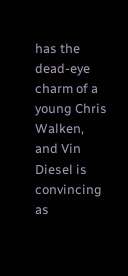has the dead-eye charm of a young Chris Walken, and Vin Diesel is convincing as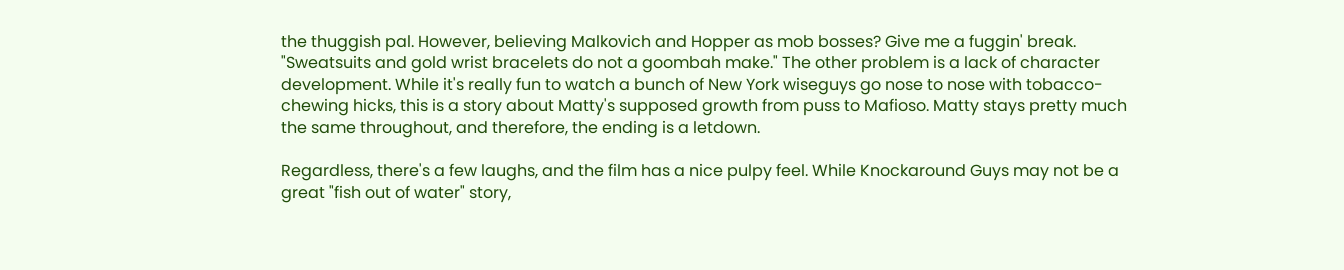the thuggish pal. However, believing Malkovich and Hopper as mob bosses? Give me a fuggin' break. "Sweatsuits and gold wrist bracelets do not a goombah make." The other problem is a lack of character development. While it's really fun to watch a bunch of New York wiseguys go nose to nose with tobacco-chewing hicks, this is a story about Matty's supposed growth from puss to Mafioso. Matty stays pretty much the same throughout, and therefore, the ending is a letdown.

Regardless, there's a few laughs, and the film has a nice pulpy feel. While Knockaround Guys may not be a great "fish out of water" story,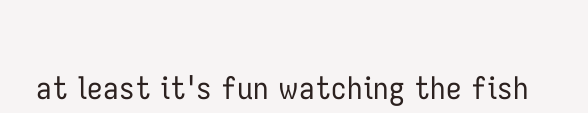at least it's fun watching the fish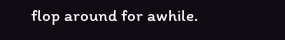flop around for awhile.